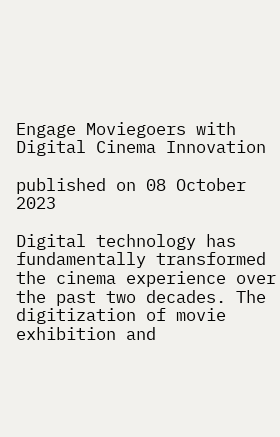Engage Moviegoers with Digital Cinema Innovation

published on 08 October 2023

Digital technology has fundamentally transformed the cinema experience over the past two decades. The digitization of movie exhibition and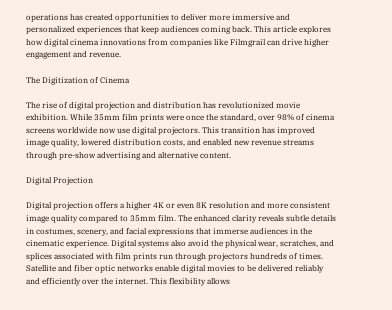operations has created opportunities to deliver more immersive and personalized experiences that keep audiences coming back. This article explores how digital cinema innovations from companies like Filmgrail can drive higher engagement and revenue.

The Digitization of Cinema

The rise of digital projection and distribution has revolutionized movie exhibition. While 35mm film prints were once the standard, over 98% of cinema screens worldwide now use digital projectors. This transition has improved image quality, lowered distribution costs, and enabled new revenue streams through pre-show advertising and alternative content.

Digital Projection

Digital projection offers a higher 4K or even 8K resolution and more consistent image quality compared to 35mm film. The enhanced clarity reveals subtle details in costumes, scenery, and facial expressions that immerse audiences in the cinematic experience. Digital systems also avoid the physical wear, scratches, and splices associated with film prints run through projectors hundreds of times. Satellite and fiber optic networks enable digital movies to be delivered reliably and efficiently over the internet. This flexibility allows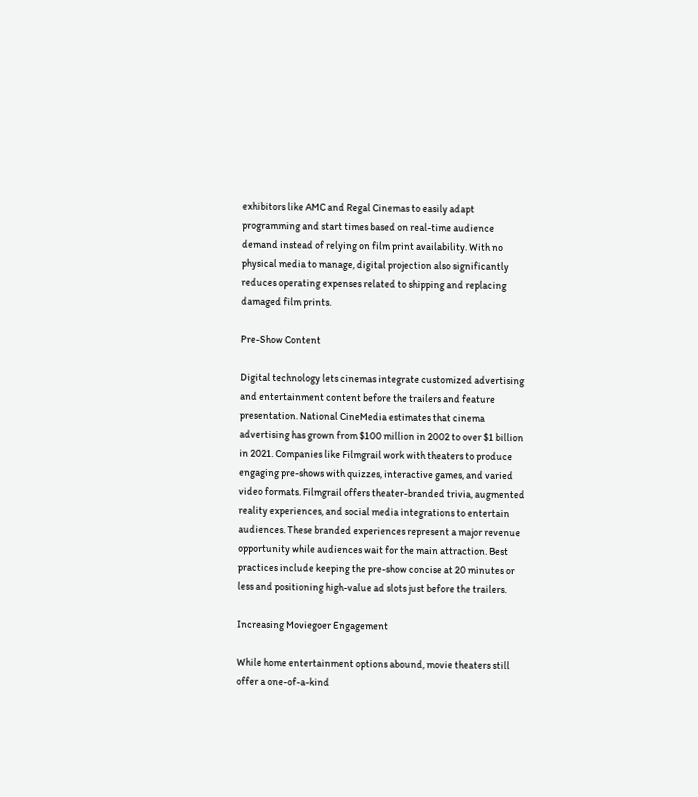exhibitors like AMC and Regal Cinemas to easily adapt programming and start times based on real-time audience demand instead of relying on film print availability. With no physical media to manage, digital projection also significantly reduces operating expenses related to shipping and replacing damaged film prints.

Pre-Show Content

Digital technology lets cinemas integrate customized advertising and entertainment content before the trailers and feature presentation. National CineMedia estimates that cinema advertising has grown from $100 million in 2002 to over $1 billion in 2021. Companies like Filmgrail work with theaters to produce engaging pre-shows with quizzes, interactive games, and varied video formats. Filmgrail offers theater-branded trivia, augmented reality experiences, and social media integrations to entertain audiences. These branded experiences represent a major revenue opportunity while audiences wait for the main attraction. Best practices include keeping the pre-show concise at 20 minutes or less and positioning high-value ad slots just before the trailers.

Increasing Moviegoer Engagement

While home entertainment options abound, movie theaters still offer a one-of-a-kind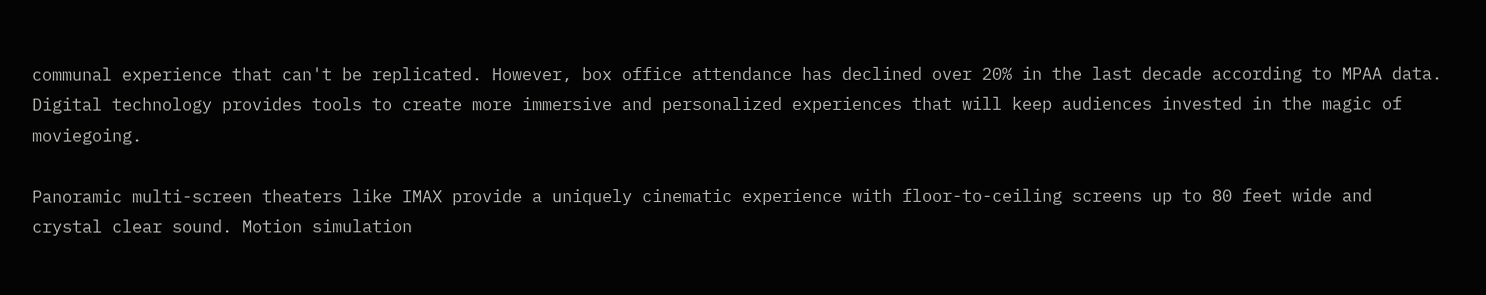communal experience that can't be replicated. However, box office attendance has declined over 20% in the last decade according to MPAA data. Digital technology provides tools to create more immersive and personalized experiences that will keep audiences invested in the magic of moviegoing.

Panoramic multi-screen theaters like IMAX provide a uniquely cinematic experience with floor-to-ceiling screens up to 80 feet wide and crystal clear sound. Motion simulation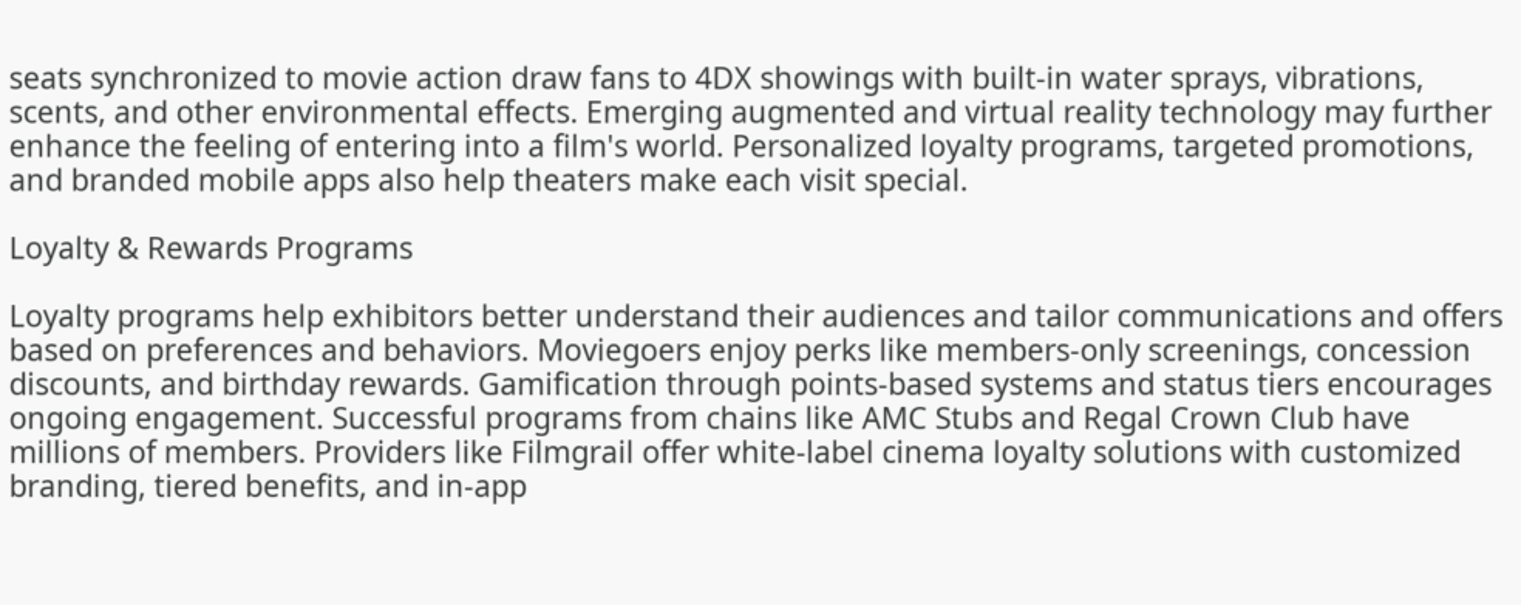seats synchronized to movie action draw fans to 4DX showings with built-in water sprays, vibrations, scents, and other environmental effects. Emerging augmented and virtual reality technology may further enhance the feeling of entering into a film's world. Personalized loyalty programs, targeted promotions, and branded mobile apps also help theaters make each visit special.

Loyalty & Rewards Programs

Loyalty programs help exhibitors better understand their audiences and tailor communications and offers based on preferences and behaviors. Moviegoers enjoy perks like members-only screenings, concession discounts, and birthday rewards. Gamification through points-based systems and status tiers encourages ongoing engagement. Successful programs from chains like AMC Stubs and Regal Crown Club have millions of members. Providers like Filmgrail offer white-label cinema loyalty solutions with customized branding, tiered benefits, and in-app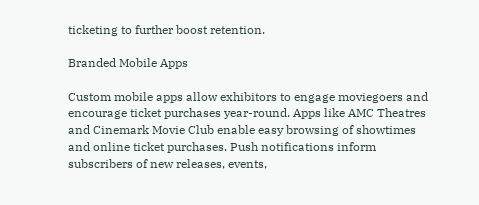ticketing to further boost retention.

Branded Mobile Apps

Custom mobile apps allow exhibitors to engage moviegoers and encourage ticket purchases year-round. Apps like AMC Theatres and Cinemark Movie Club enable easy browsing of showtimes and online ticket purchases. Push notifications inform subscribers of new releases, events,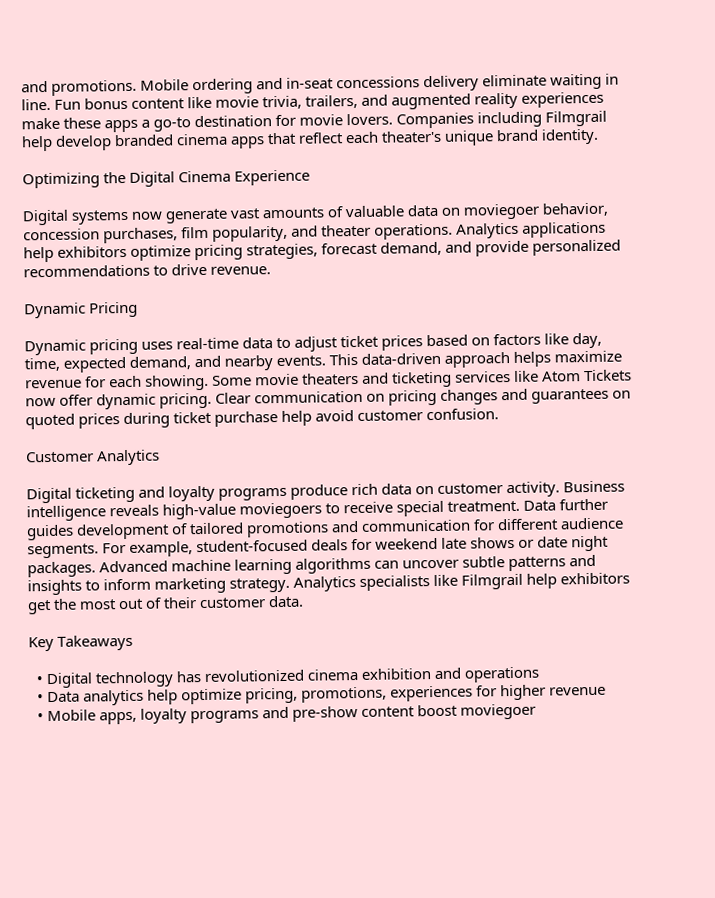and promotions. Mobile ordering and in-seat concessions delivery eliminate waiting in line. Fun bonus content like movie trivia, trailers, and augmented reality experiences make these apps a go-to destination for movie lovers. Companies including Filmgrail help develop branded cinema apps that reflect each theater's unique brand identity.

Optimizing the Digital Cinema Experience

Digital systems now generate vast amounts of valuable data on moviegoer behavior, concession purchases, film popularity, and theater operations. Analytics applications help exhibitors optimize pricing strategies, forecast demand, and provide personalized recommendations to drive revenue.

Dynamic Pricing

Dynamic pricing uses real-time data to adjust ticket prices based on factors like day, time, expected demand, and nearby events. This data-driven approach helps maximize revenue for each showing. Some movie theaters and ticketing services like Atom Tickets now offer dynamic pricing. Clear communication on pricing changes and guarantees on quoted prices during ticket purchase help avoid customer confusion.

Customer Analytics

Digital ticketing and loyalty programs produce rich data on customer activity. Business intelligence reveals high-value moviegoers to receive special treatment. Data further guides development of tailored promotions and communication for different audience segments. For example, student-focused deals for weekend late shows or date night packages. Advanced machine learning algorithms can uncover subtle patterns and insights to inform marketing strategy. Analytics specialists like Filmgrail help exhibitors get the most out of their customer data.

Key Takeaways

  • Digital technology has revolutionized cinema exhibition and operations
  • Data analytics help optimize pricing, promotions, experiences for higher revenue
  • Mobile apps, loyalty programs and pre-show content boost moviegoer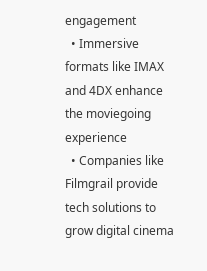engagement
  • Immersive formats like IMAX and 4DX enhance the moviegoing experience
  • Companies like Filmgrail provide tech solutions to grow digital cinema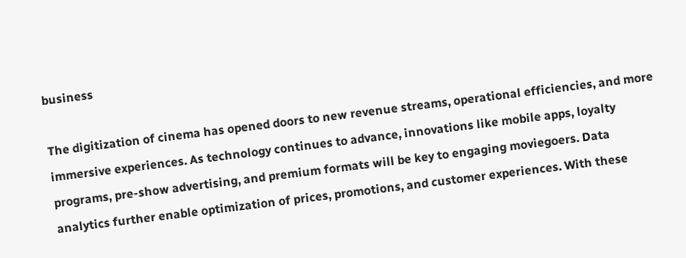business

The digitization of cinema has opened doors to new revenue streams, operational efficiencies, and more immersive experiences. As technology continues to advance, innovations like mobile apps, loyalty programs, pre-show advertising, and premium formats will be key to engaging moviegoers. Data analytics further enable optimization of prices, promotions, and customer experiences. With these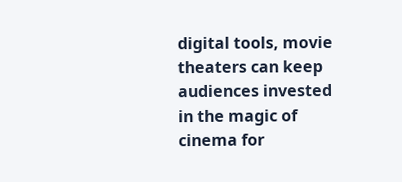digital tools, movie theaters can keep audiences invested in the magic of cinema for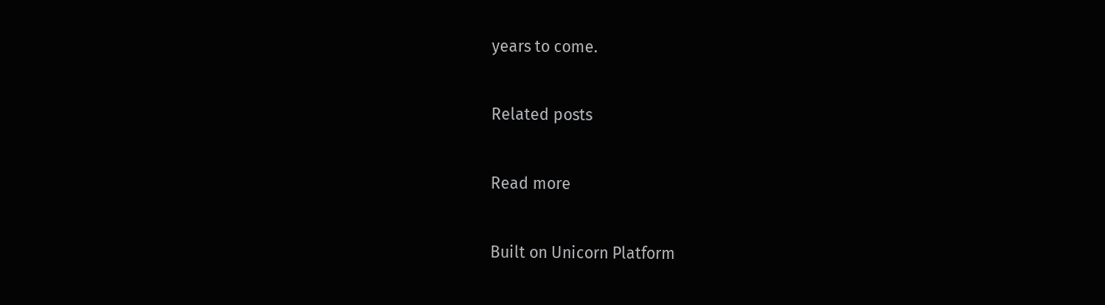years to come.

Related posts

Read more

Built on Unicorn Platform